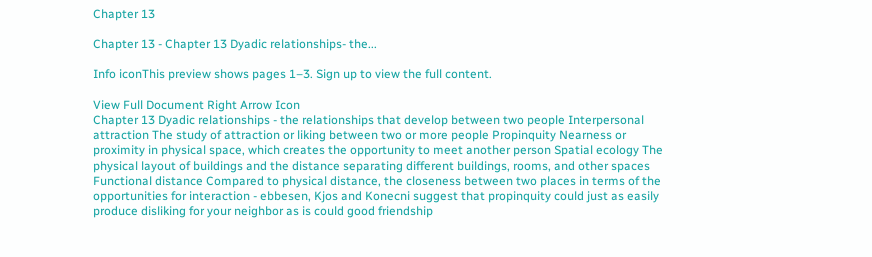Chapter 13

Chapter 13 - Chapter 13 Dyadic relationships- the...

Info iconThis preview shows pages 1–3. Sign up to view the full content.

View Full Document Right Arrow Icon
Chapter 13 Dyadic relationships - the relationships that develop between two people Interpersonal attraction The study of attraction or liking between two or more people Propinquity Nearness or proximity in physical space, which creates the opportunity to meet another person Spatial ecology The physical layout of buildings and the distance separating different buildings, rooms, and other spaces Functional distance Compared to physical distance, the closeness between two places in terms of the opportunities for interaction - ebbesen, Kjos and Konecni suggest that propinquity could just as easily produce disliking for your neighbor as is could good friendship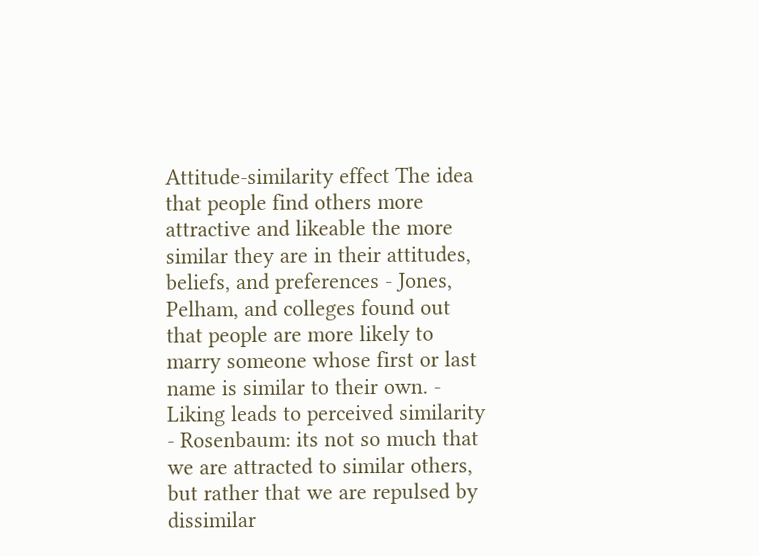Attitude-similarity effect The idea that people find others more attractive and likeable the more similar they are in their attitudes, beliefs, and preferences - Jones, Pelham, and colleges found out that people are more likely to marry someone whose first or last name is similar to their own. - Liking leads to perceived similarity - Rosenbaum: its not so much that we are attracted to similar others, but rather that we are repulsed by dissimilar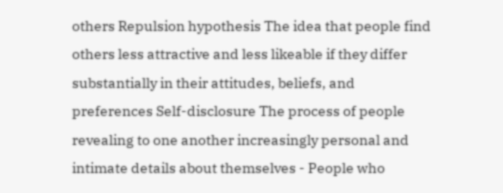others Repulsion hypothesis The idea that people find others less attractive and less likeable if they differ substantially in their attitudes, beliefs, and preferences Self-disclosure The process of people revealing to one another increasingly personal and intimate details about themselves - People who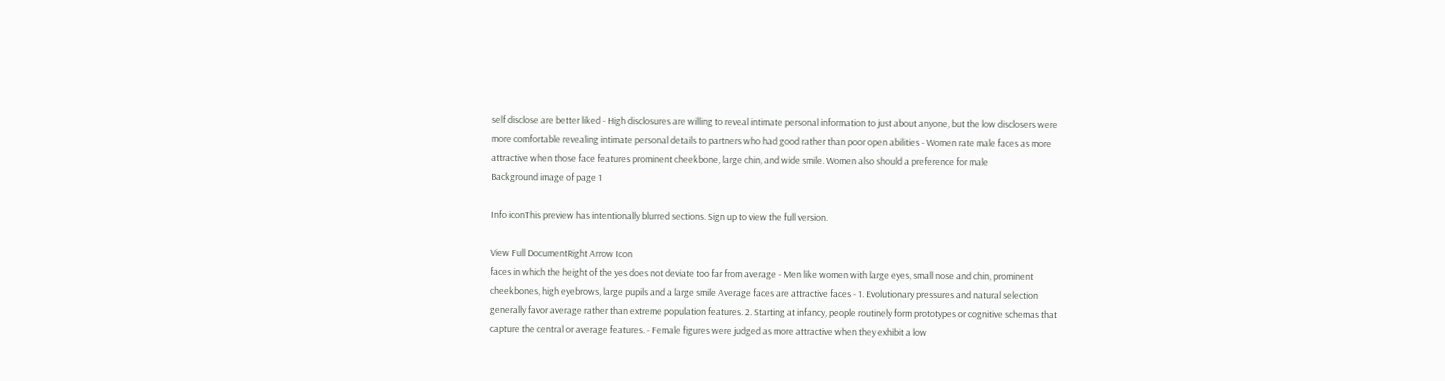self disclose are better liked - High disclosures are willing to reveal intimate personal information to just about anyone, but the low disclosers were more comfortable revealing intimate personal details to partners who had good rather than poor open abilities - Women rate male faces as more attractive when those face features prominent cheekbone, large chin, and wide smile. Women also should a preference for male
Background image of page 1

Info iconThis preview has intentionally blurred sections. Sign up to view the full version.

View Full DocumentRight Arrow Icon
faces in which the height of the yes does not deviate too far from average - Men like women with large eyes, small nose and chin, prominent cheekbones, high eyebrows, large pupils and a large smile Average faces are attractive faces - 1. Evolutionary pressures and natural selection generally favor average rather than extreme population features. 2. Starting at infancy, people routinely form prototypes or cognitive schemas that capture the central or average features. - Female figures were judged as more attractive when they exhibit a low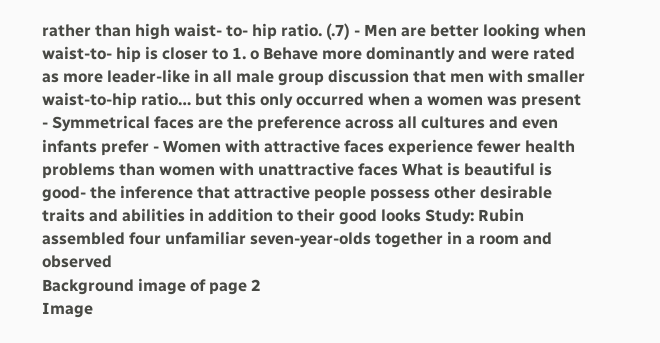rather than high waist- to- hip ratio. (.7) - Men are better looking when waist-to- hip is closer to 1. o Behave more dominantly and were rated as more leader-like in all male group discussion that men with smaller waist-to-hip ratio… but this only occurred when a women was present - Symmetrical faces are the preference across all cultures and even infants prefer - Women with attractive faces experience fewer health problems than women with unattractive faces What is beautiful is good- the inference that attractive people possess other desirable traits and abilities in addition to their good looks Study: Rubin assembled four unfamiliar seven-year-olds together in a room and observed
Background image of page 2
Image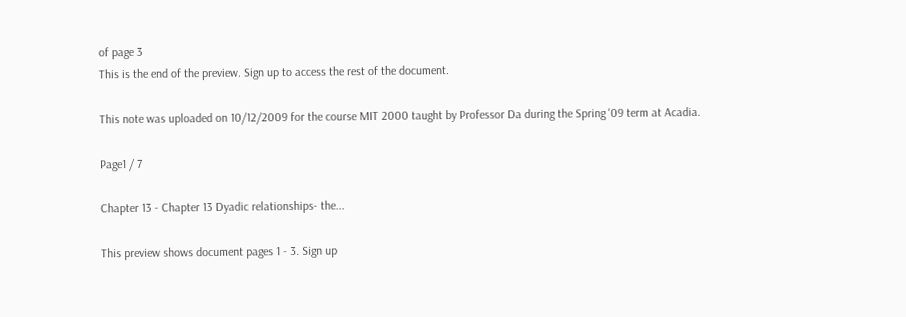of page 3
This is the end of the preview. Sign up to access the rest of the document.

This note was uploaded on 10/12/2009 for the course MIT 2000 taught by Professor Da during the Spring '09 term at Acadia.

Page1 / 7

Chapter 13 - Chapter 13 Dyadic relationships- the...

This preview shows document pages 1 - 3. Sign up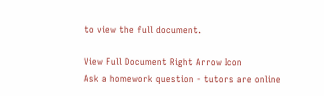to view the full document.

View Full Document Right Arrow Icon
Ask a homework question - tutors are online